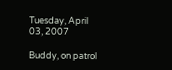Tuesday, April 03, 2007

Buddy, on patrol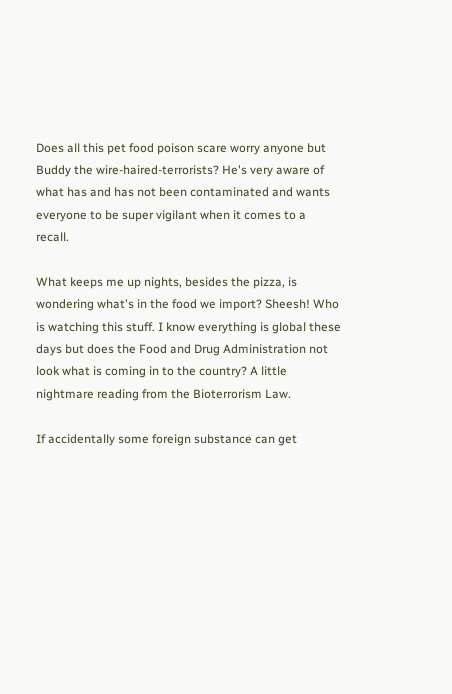Does all this pet food poison scare worry anyone but Buddy the wire-haired-terrorists? He's very aware of what has and has not been contaminated and wants everyone to be super vigilant when it comes to a recall.

What keeps me up nights, besides the pizza, is wondering what's in the food we import? Sheesh! Who is watching this stuff. I know everything is global these days but does the Food and Drug Administration not look what is coming in to the country? A little nightmare reading from the Bioterrorism Law.

If accidentally some foreign substance can get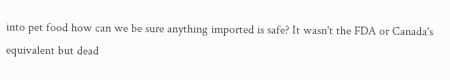into pet food how can we be sure anything imported is safe? It wasn't the FDA or Canada's equivalent but dead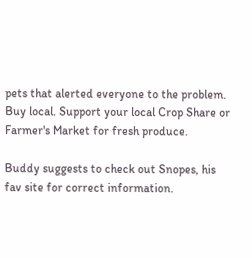pets that alerted everyone to the problem. Buy local. Support your local Crop Share or Farmer's Market for fresh produce.

Buddy suggests to check out Snopes, his fav site for correct information.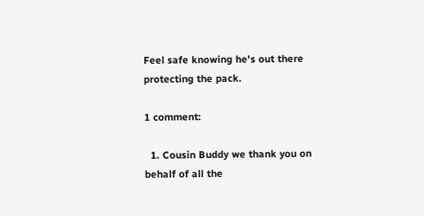Feel safe knowing he's out there protecting the pack.

1 comment:

  1. Cousin Buddy we thank you on behalf of all the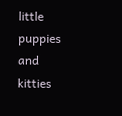little puppies and kitties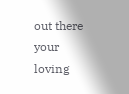out there your loving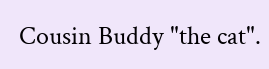Cousin Buddy "the cat".